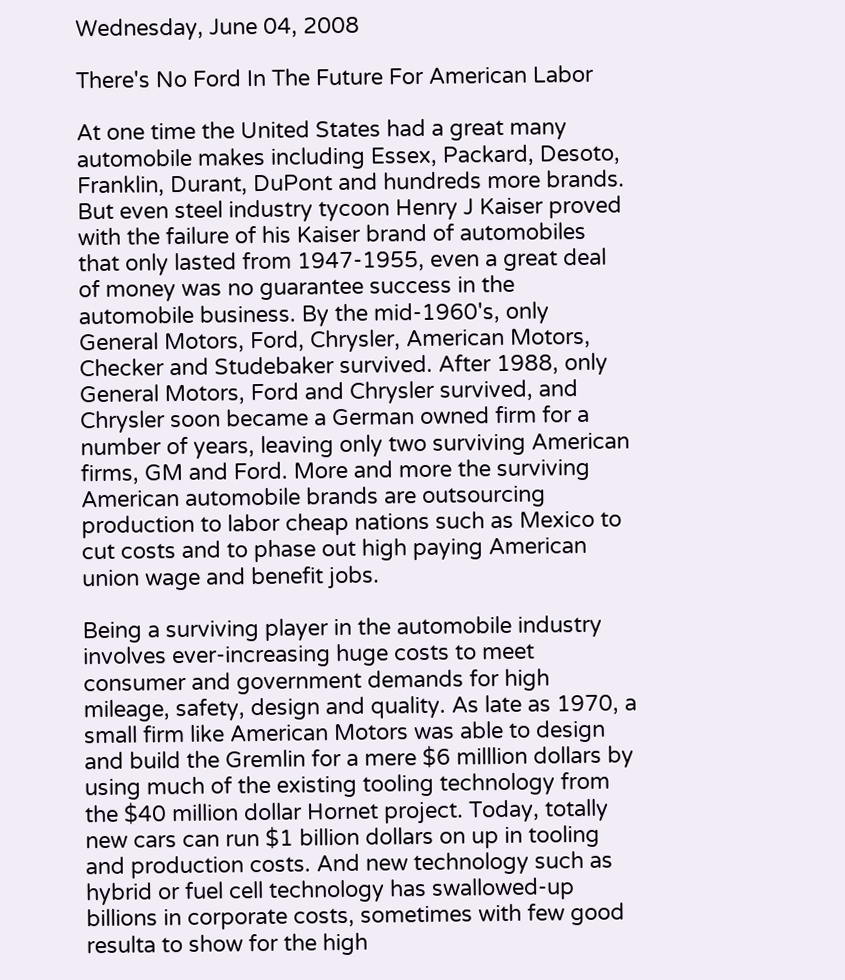Wednesday, June 04, 2008

There's No Ford In The Future For American Labor

At one time the United States had a great many automobile makes including Essex, Packard, Desoto, Franklin, Durant, DuPont and hundreds more brands. But even steel industry tycoon Henry J Kaiser proved with the failure of his Kaiser brand of automobiles that only lasted from 1947-1955, even a great deal of money was no guarantee success in the automobile business. By the mid-1960's, only General Motors, Ford, Chrysler, American Motors, Checker and Studebaker survived. After 1988, only General Motors, Ford and Chrysler survived, and Chrysler soon became a German owned firm for a number of years, leaving only two surviving American firms, GM and Ford. More and more the surviving American automobile brands are outsourcing production to labor cheap nations such as Mexico to cut costs and to phase out high paying American union wage and benefit jobs.

Being a surviving player in the automobile industry involves ever-increasing huge costs to meet consumer and government demands for high mileage, safety, design and quality. As late as 1970, a small firm like American Motors was able to design and build the Gremlin for a mere $6 milllion dollars by using much of the existing tooling technology from the $40 million dollar Hornet project. Today, totally new cars can run $1 billion dollars on up in tooling and production costs. And new technology such as hybrid or fuel cell technology has swallowed-up billions in corporate costs, sometimes with few good resulta to show for the high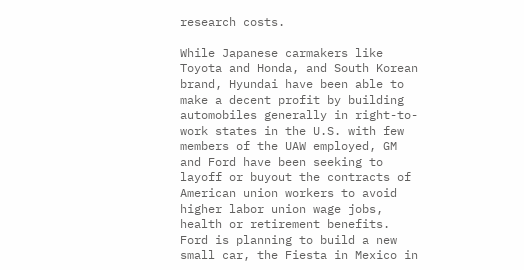research costs.

While Japanese carmakers like Toyota and Honda, and South Korean brand, Hyundai have been able to make a decent profit by building automobiles generally in right-to-work states in the U.S. with few members of the UAW employed, GM and Ford have been seeking to layoff or buyout the contracts of American union workers to avoid higher labor union wage jobs, health or retirement benefits. Ford is planning to build a new small car, the Fiesta in Mexico in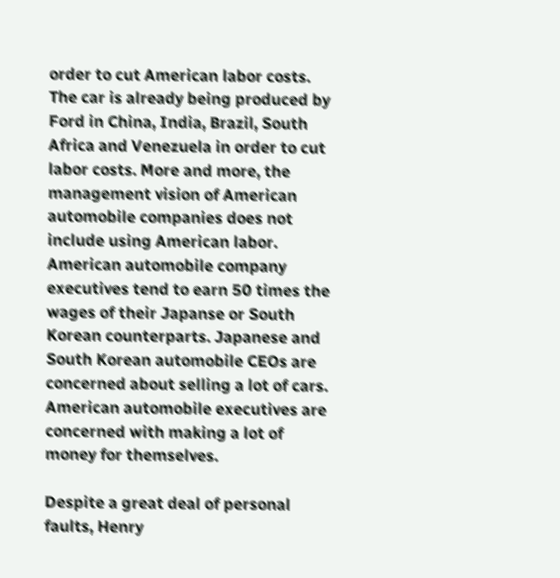order to cut American labor costs. The car is already being produced by Ford in China, India, Brazil, South Africa and Venezuela in order to cut labor costs. More and more, the management vision of American automobile companies does not include using American labor. American automobile company executives tend to earn 50 times the wages of their Japanse or South Korean counterparts. Japanese and South Korean automobile CEOs are concerned about selling a lot of cars. American automobile executives are concerned with making a lot of money for themselves.

Despite a great deal of personal faults, Henry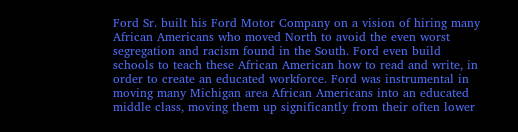Ford Sr. built his Ford Motor Company on a vision of hiring many African Americans who moved North to avoid the even worst segregation and racism found in the South. Ford even build schools to teach these African American how to read and write, in order to create an educated workforce. Ford was instrumental in moving many Michigan area African Americans into an educated middle class, moving them up significantly from their often lower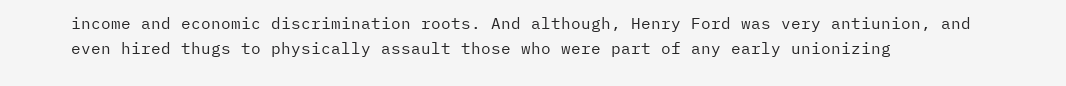income and economic discrimination roots. And although, Henry Ford was very antiunion, and even hired thugs to physically assault those who were part of any early unionizing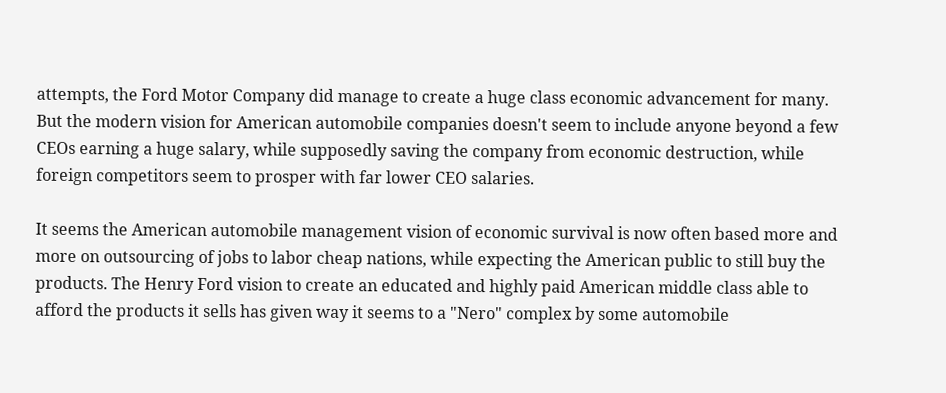attempts, the Ford Motor Company did manage to create a huge class economic advancement for many. But the modern vision for American automobile companies doesn't seem to include anyone beyond a few CEOs earning a huge salary, while supposedly saving the company from economic destruction, while foreign competitors seem to prosper with far lower CEO salaries.

It seems the American automobile management vision of economic survival is now often based more and more on outsourcing of jobs to labor cheap nations, while expecting the American public to still buy the products. The Henry Ford vision to create an educated and highly paid American middle class able to afford the products it sells has given way it seems to a "Nero" complex by some automobile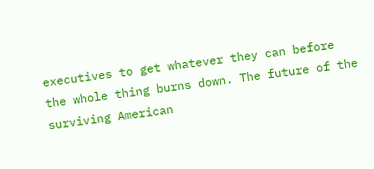executives to get whatever they can before the whole thing burns down. The future of the surviving American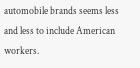automobile brands seems less and less to include American workers.